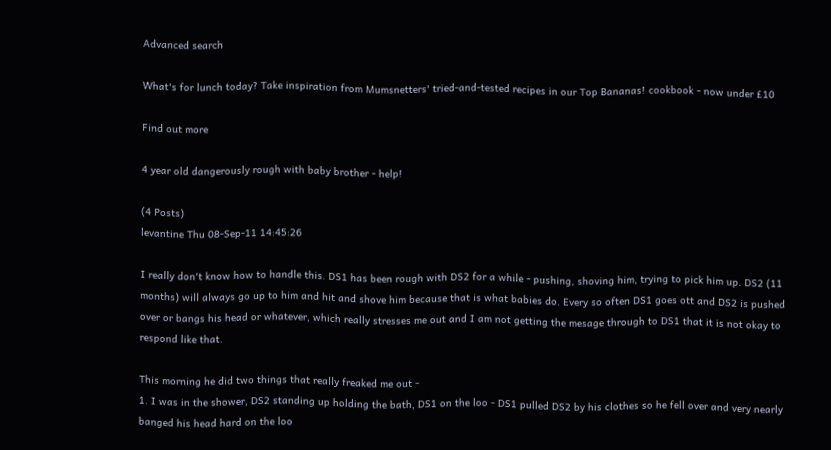Advanced search

What's for lunch today? Take inspiration from Mumsnetters' tried-and-tested recipes in our Top Bananas! cookbook - now under £10

Find out more

4 year old dangerously rough with baby brother - help!

(4 Posts)
levantine Thu 08-Sep-11 14:45:26

I really don't know how to handle this. DS1 has been rough with DS2 for a while - pushing, shoving him, trying to pick him up. DS2 (11 months) will always go up to him and hit and shove him because that is what babies do. Every so often DS1 goes ott and DS2 is pushed over or bangs his head or whatever, which really stresses me out and I am not getting the mesage through to DS1 that it is not okay to respond like that.

This morning he did two things that really freaked me out -
1. I was in the shower, DS2 standing up holding the bath, DS1 on the loo - DS1 pulled DS2 by his clothes so he fell over and very nearly banged his head hard on the loo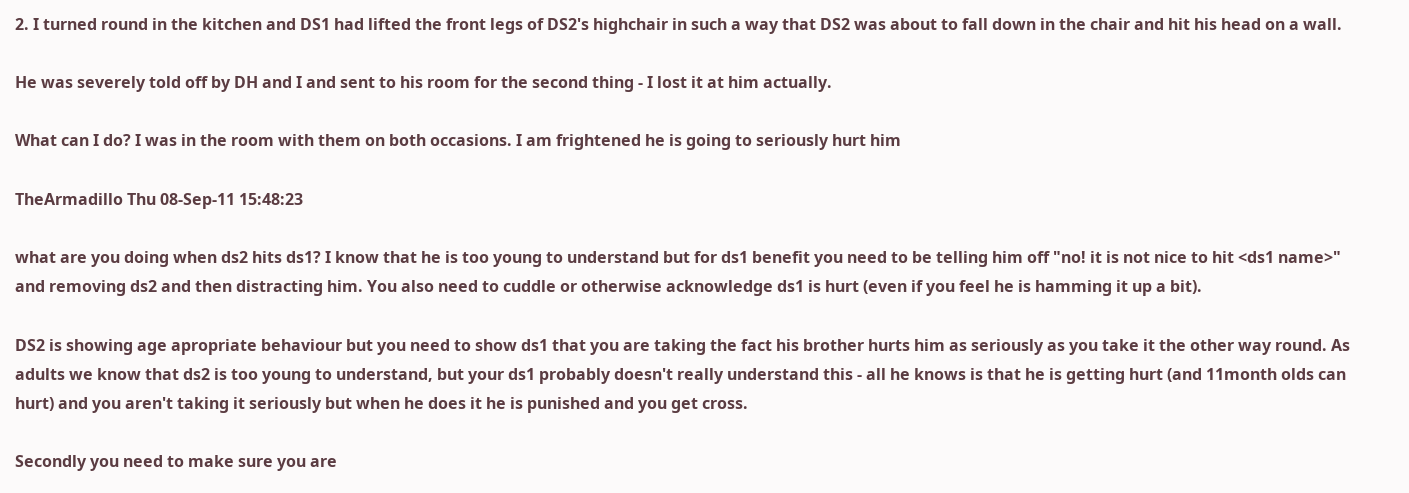2. I turned round in the kitchen and DS1 had lifted the front legs of DS2's highchair in such a way that DS2 was about to fall down in the chair and hit his head on a wall.

He was severely told off by DH and I and sent to his room for the second thing - I lost it at him actually.

What can I do? I was in the room with them on both occasions. I am frightened he is going to seriously hurt him

TheArmadillo Thu 08-Sep-11 15:48:23

what are you doing when ds2 hits ds1? I know that he is too young to understand but for ds1 benefit you need to be telling him off "no! it is not nice to hit <ds1 name>" and removing ds2 and then distracting him. You also need to cuddle or otherwise acknowledge ds1 is hurt (even if you feel he is hamming it up a bit).

DS2 is showing age apropriate behaviour but you need to show ds1 that you are taking the fact his brother hurts him as seriously as you take it the other way round. As adults we know that ds2 is too young to understand, but your ds1 probably doesn't really understand this - all he knows is that he is getting hurt (and 11month olds can hurt) and you aren't taking it seriously but when he does it he is punished and you get cross.

Secondly you need to make sure you are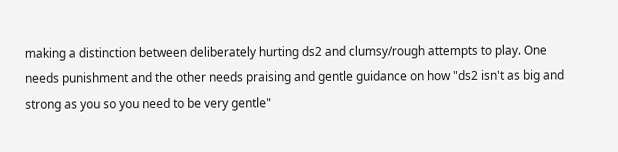making a distinction between deliberately hurting ds2 and clumsy/rough attempts to play. One needs punishment and the other needs praising and gentle guidance on how "ds2 isn't as big and strong as you so you need to be very gentle"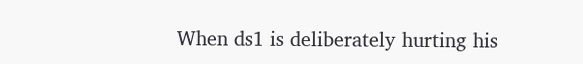When ds1 is deliberately hurting his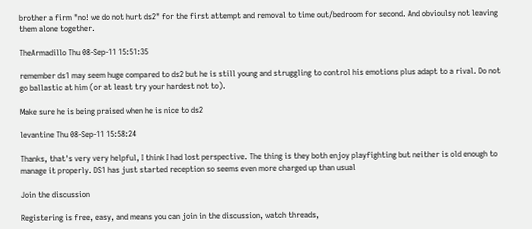brother a firm "no! we do not hurt ds2" for the first attempt and removal to time out/bedroom for second. And obvioulsy not leaving them alone together.

TheArmadillo Thu 08-Sep-11 15:51:35

remember ds1 may seem huge compared to ds2 but he is still young and struggling to control his emotions plus adapt to a rival. Do not go ballastic at him (or at least try your hardest not to).

Make sure he is being praised when he is nice to ds2

levantine Thu 08-Sep-11 15:58:24

Thanks, that's very very helpful, I think I had lost perspective. The thing is they both enjoy playfighting but neither is old enough to manage it properly. DS1 has just started reception so seems even more charged up than usual

Join the discussion

Registering is free, easy, and means you can join in the discussion, watch threads,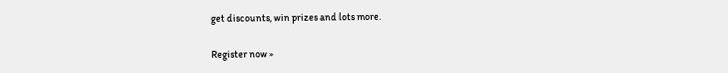get discounts, win prizes and lots more.

Register now »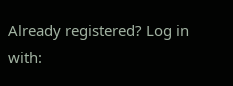Already registered? Log in with: